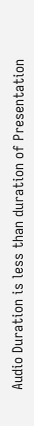Audio Duration is less than duration of Presentation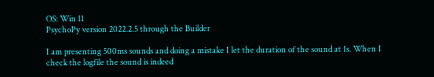OS: Win 11
PsychoPy version 2022.2.5 through the Builder

I am presenting 500ms sounds and doing a mistake I let the duration of the sound at 1s. When I check the logfile the sound is indeed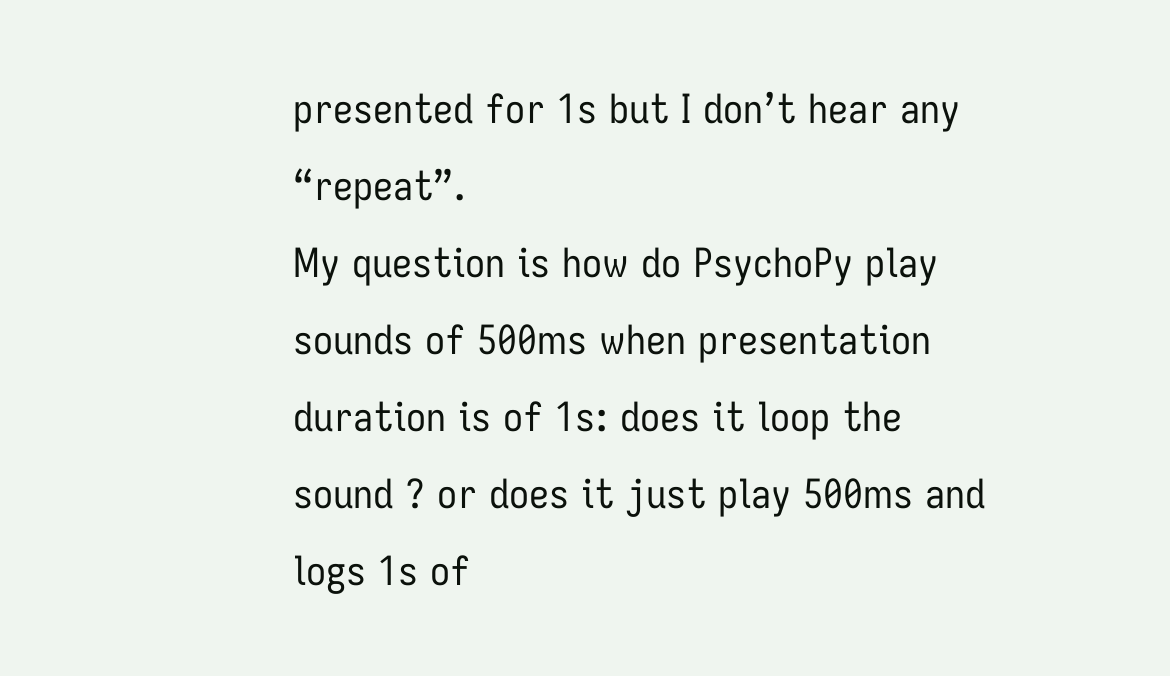presented for 1s but I don’t hear any “repeat”.
My question is how do PsychoPy play sounds of 500ms when presentation duration is of 1s: does it loop the sound ? or does it just play 500ms and logs 1s of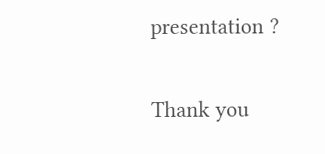presentation ?

Thank you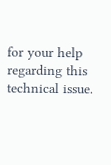for your help regarding this technical issue.